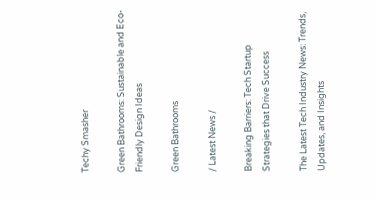Techy Smasher

Green Bathrooms: Sustainable and Eco-Friendly Design Ideas

Green Bathrooms

/ Latest News /

Breaking Barriers: Tech Startup Strategies that Drive Success

The Latest Tech Industry News: Trends, Updates, and Insights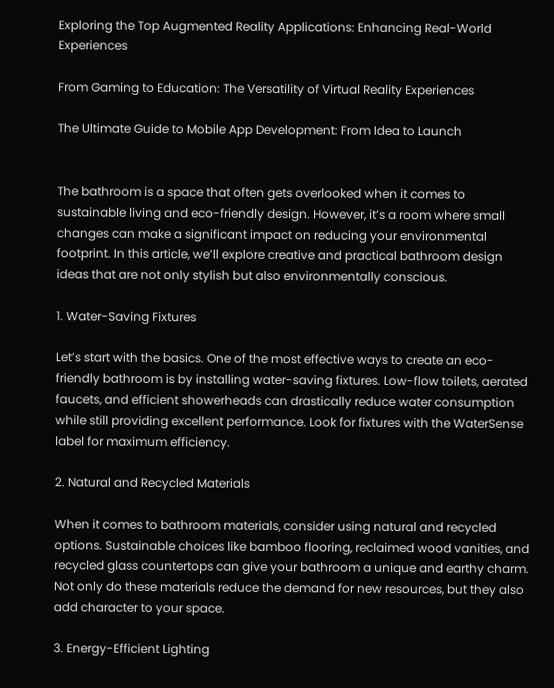Exploring the Top Augmented Reality Applications: Enhancing Real-World Experiences

From Gaming to Education: The Versatility of Virtual Reality Experiences

The Ultimate Guide to Mobile App Development: From Idea to Launch


The bathroom is a space that often gets overlooked when it comes to sustainable living and eco-friendly design. However, it’s a room where small changes can make a significant impact on reducing your environmental footprint. In this article, we’ll explore creative and practical bathroom design ideas that are not only stylish but also environmentally conscious.

1. Water-Saving Fixtures

Let’s start with the basics. One of the most effective ways to create an eco-friendly bathroom is by installing water-saving fixtures. Low-flow toilets, aerated faucets, and efficient showerheads can drastically reduce water consumption while still providing excellent performance. Look for fixtures with the WaterSense label for maximum efficiency.

2. Natural and Recycled Materials

When it comes to bathroom materials, consider using natural and recycled options. Sustainable choices like bamboo flooring, reclaimed wood vanities, and recycled glass countertops can give your bathroom a unique and earthy charm. Not only do these materials reduce the demand for new resources, but they also add character to your space.

3. Energy-Efficient Lighting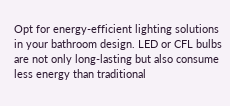Opt for energy-efficient lighting solutions in your bathroom design. LED or CFL bulbs are not only long-lasting but also consume less energy than traditional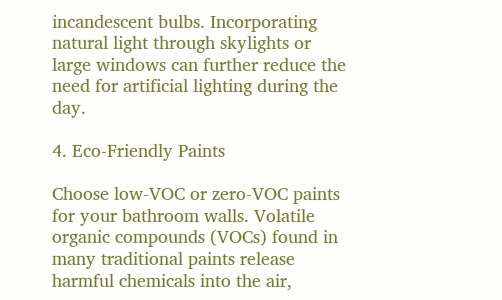incandescent bulbs. Incorporating natural light through skylights or large windows can further reduce the need for artificial lighting during the day.

4. Eco-Friendly Paints

Choose low-VOC or zero-VOC paints for your bathroom walls. Volatile organic compounds (VOCs) found in many traditional paints release harmful chemicals into the air,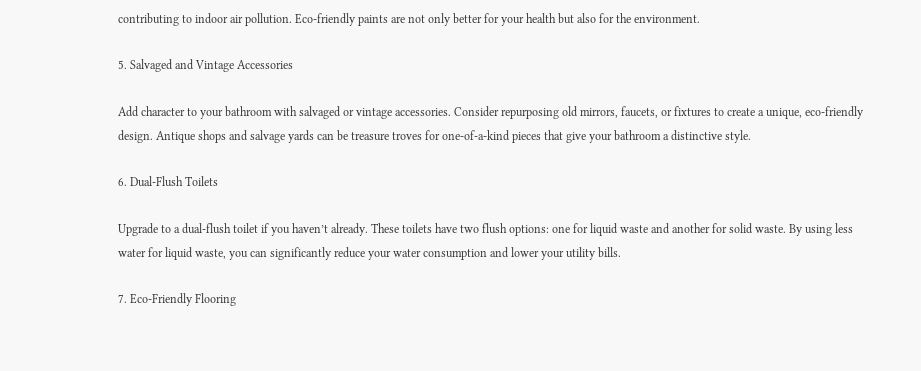contributing to indoor air pollution. Eco-friendly paints are not only better for your health but also for the environment.

5. Salvaged and Vintage Accessories

Add character to your bathroom with salvaged or vintage accessories. Consider repurposing old mirrors, faucets, or fixtures to create a unique, eco-friendly design. Antique shops and salvage yards can be treasure troves for one-of-a-kind pieces that give your bathroom a distinctive style.

6. Dual-Flush Toilets

Upgrade to a dual-flush toilet if you haven’t already. These toilets have two flush options: one for liquid waste and another for solid waste. By using less water for liquid waste, you can significantly reduce your water consumption and lower your utility bills.

7. Eco-Friendly Flooring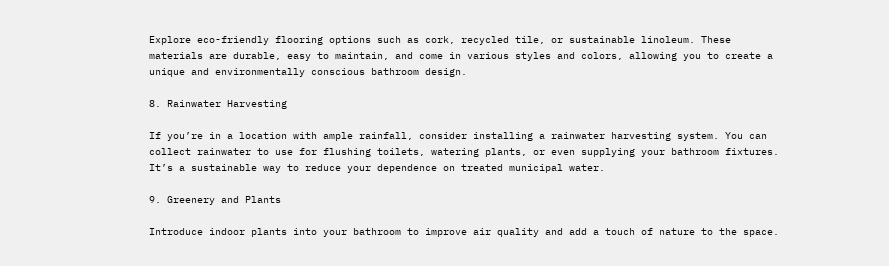Explore eco-friendly flooring options such as cork, recycled tile, or sustainable linoleum. These materials are durable, easy to maintain, and come in various styles and colors, allowing you to create a unique and environmentally conscious bathroom design.

8. Rainwater Harvesting

If you’re in a location with ample rainfall, consider installing a rainwater harvesting system. You can collect rainwater to use for flushing toilets, watering plants, or even supplying your bathroom fixtures. It’s a sustainable way to reduce your dependence on treated municipal water.

9. Greenery and Plants

Introduce indoor plants into your bathroom to improve air quality and add a touch of nature to the space.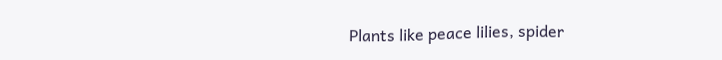Plants like peace lilies, spider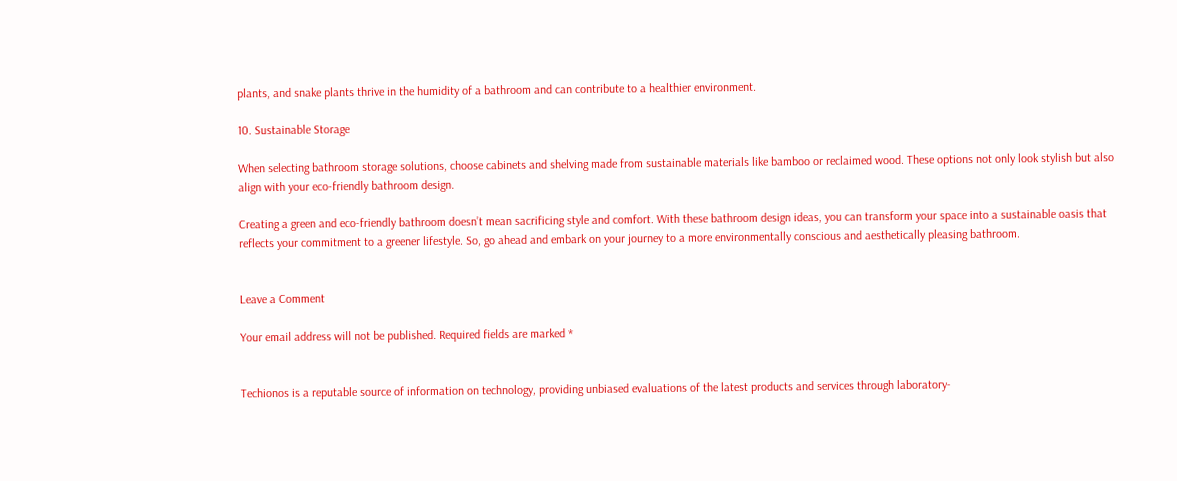plants, and snake plants thrive in the humidity of a bathroom and can contribute to a healthier environment.

10. Sustainable Storage

When selecting bathroom storage solutions, choose cabinets and shelving made from sustainable materials like bamboo or reclaimed wood. These options not only look stylish but also align with your eco-friendly bathroom design.

Creating a green and eco-friendly bathroom doesn’t mean sacrificing style and comfort. With these bathroom design ideas, you can transform your space into a sustainable oasis that reflects your commitment to a greener lifestyle. So, go ahead and embark on your journey to a more environmentally conscious and aesthetically pleasing bathroom.


Leave a Comment

Your email address will not be published. Required fields are marked *


Techionos is a reputable source of information on technology, providing unbiased evaluations of the latest products and services through laboratory-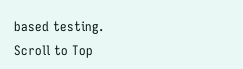based testing.
Scroll to Top